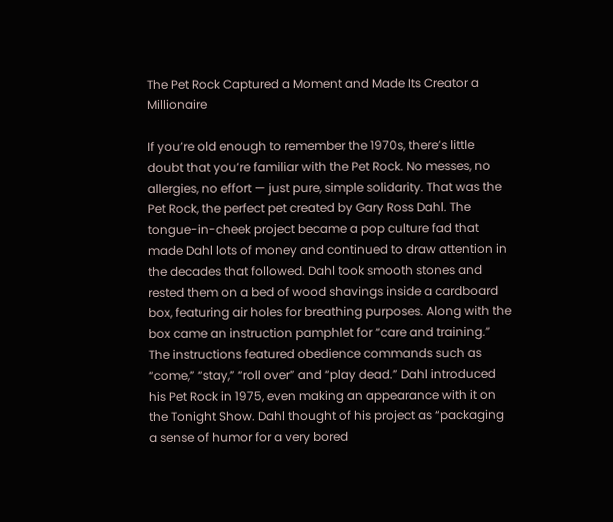The Pet Rock Captured a Moment and Made Its Creator a Millionaire

If you’re old enough to remember the 1970s, there’s little doubt that you’re familiar with the Pet Rock. No messes, no allergies, no effort — just pure, simple solidarity. That was the Pet Rock, the perfect pet created by Gary Ross Dahl. The tongue-in-cheek project became a pop culture fad that made Dahl lots of money and continued to draw attention in the decades that followed. Dahl took smooth stones and rested them on a bed of wood shavings inside a cardboard box, featuring air holes for breathing purposes. Along with the box came an instruction pamphlet for “care and training.” The instructions featured obedience commands such as “come,” “stay,” “roll over” and “play dead.” Dahl introduced his Pet Rock in 1975, even making an appearance with it on the Tonight Show. Dahl thought of his project as “packaging a sense of humor for a very bored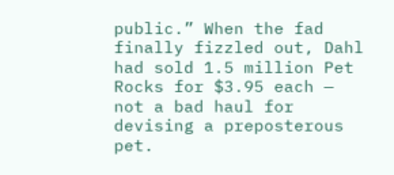public.” When the fad finally fizzled out, Dahl had sold 1.5 million Pet Rocks for $3.95 each — not a bad haul for devising a preposterous pet.